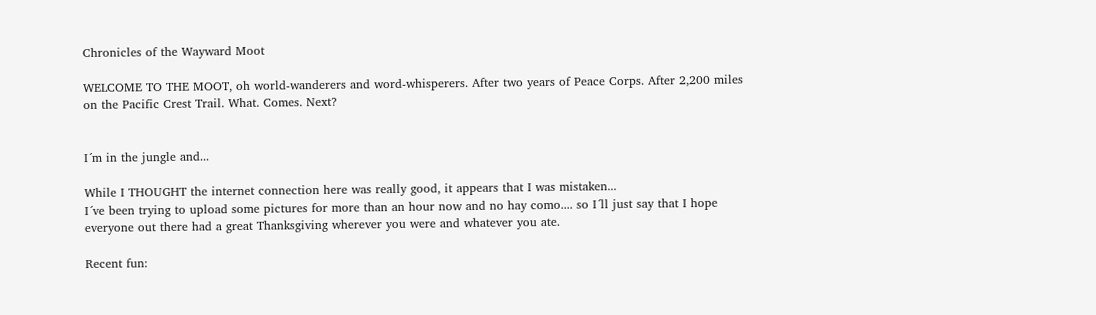Chronicles of the Wayward Moot

WELCOME TO THE MOOT, oh world-wanderers and word-whisperers. After two years of Peace Corps. After 2,200 miles on the Pacific Crest Trail. What. Comes. Next?


I´m in the jungle and...

While I THOUGHT the internet connection here was really good, it appears that I was mistaken...
I´ve been trying to upload some pictures for more than an hour now and no hay como.... so I´ll just say that I hope everyone out there had a great Thanksgiving wherever you were and whatever you ate.

Recent fun: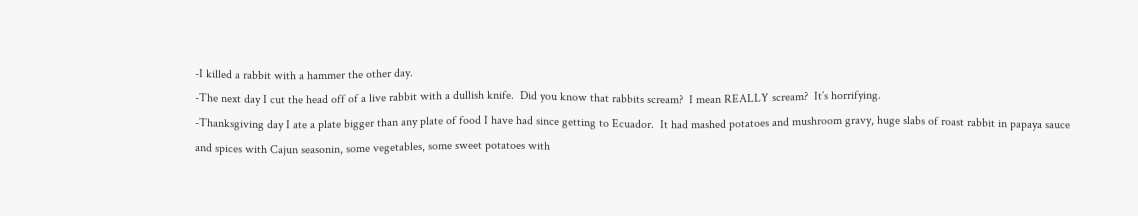-I killed a rabbit with a hammer the other day.
-The next day I cut the head off of a live rabbit with a dullish knife.  Did you know that rabbits scream?  I mean REALLY scream?  It´s horrifying.
-Thanksgiving day I ate a plate bigger than any plate of food I have had since getting to Ecuador.  It had mashed potatoes and mushroom gravy, huge slabs of roast rabbit in papaya sauce and spices with Cajun seasonin, some vegetables, some sweet potatoes with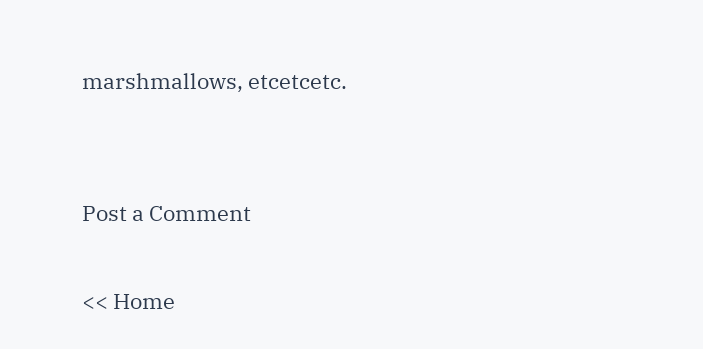marshmallows, etcetcetc.


Post a Comment

<< Home